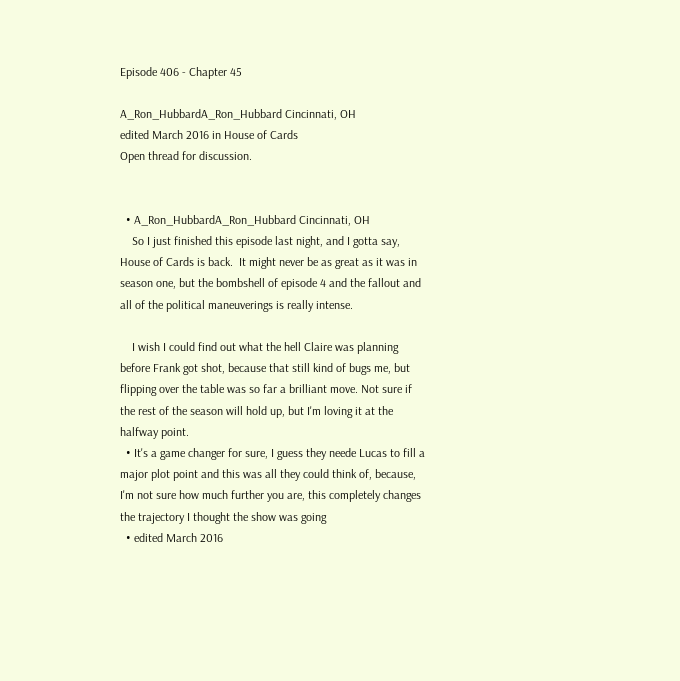Episode 406 - Chapter 45

A_Ron_HubbardA_Ron_Hubbard Cincinnati, OH
edited March 2016 in House of Cards
Open thread for discussion.


  • A_Ron_HubbardA_Ron_Hubbard Cincinnati, OH
    So I just finished this episode last night, and I gotta say, House of Cards is back.  It might never be as great as it was in season one, but the bombshell of episode 4 and the fallout and all of the political maneuverings is really intense.

    I wish I could find out what the hell Claire was planning before Frank got shot, because that still kind of bugs me, but flipping over the table was so far a brilliant move. Not sure if the rest of the season will hold up, but I'm loving it at the halfway point.
  • It's a game changer for sure, I guess they neede Lucas to fill a major plot point and this was all they could think of, because, I'm not sure how much further you are, this completely changes the trajectory I thought the show was going
  • edited March 2016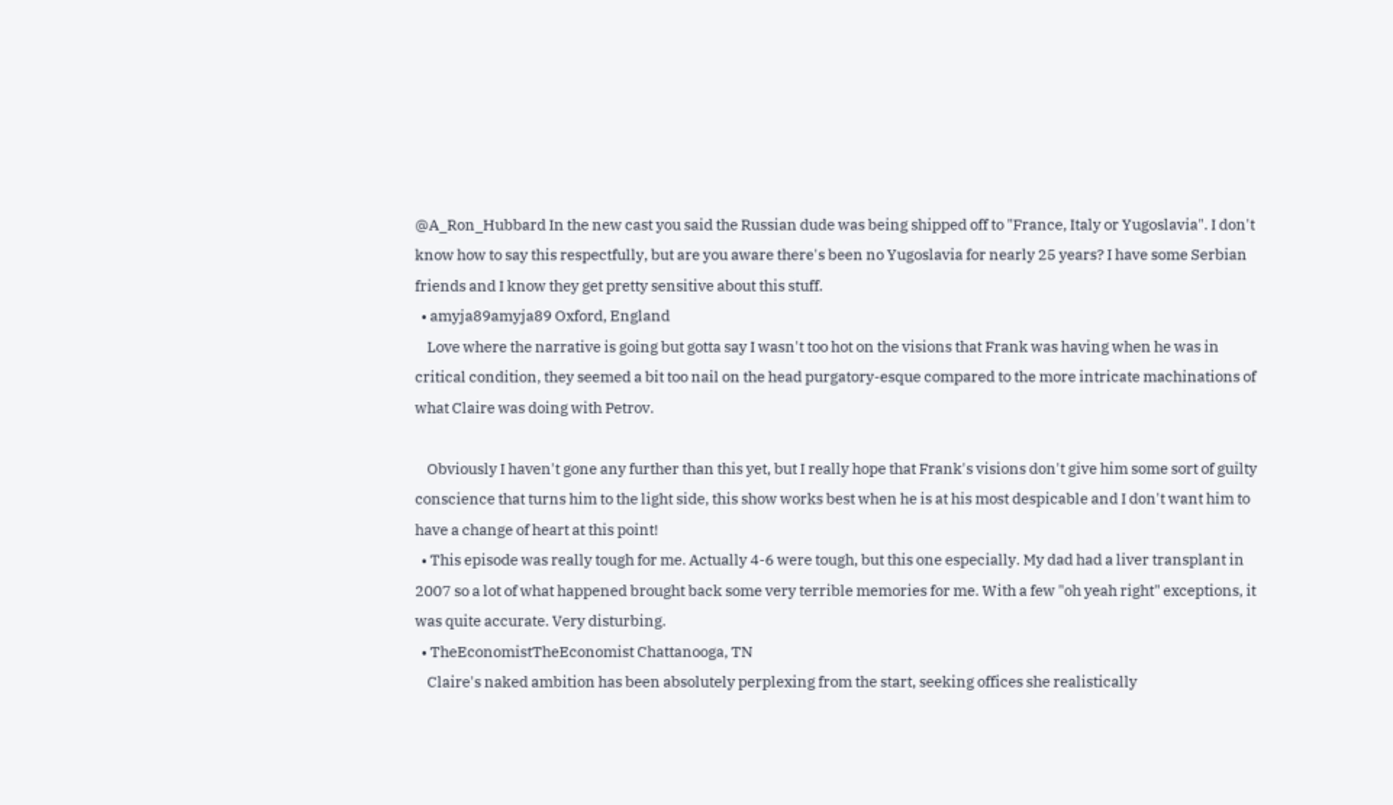@A_Ron_Hubbard In the new cast you said the Russian dude was being shipped off to "France, Italy or Yugoslavia". I don't know how to say this respectfully, but are you aware there's been no Yugoslavia for nearly 25 years? I have some Serbian friends and I know they get pretty sensitive about this stuff.
  • amyja89amyja89 Oxford, England
    Love where the narrative is going but gotta say I wasn't too hot on the visions that Frank was having when he was in critical condition, they seemed a bit too nail on the head purgatory-esque compared to the more intricate machinations of what Claire was doing with Petrov.

    Obviously I haven't gone any further than this yet, but I really hope that Frank's visions don't give him some sort of guilty conscience that turns him to the light side, this show works best when he is at his most despicable and I don't want him to have a change of heart at this point!
  • This episode was really tough for me. Actually 4-6 were tough, but this one especially. My dad had a liver transplant in 2007 so a lot of what happened brought back some very terrible memories for me. With a few "oh yeah right" exceptions, it was quite accurate. Very disturbing.
  • TheEconomistTheEconomist Chattanooga, TN
    Claire's naked ambition has been absolutely perplexing from the start, seeking offices she realistically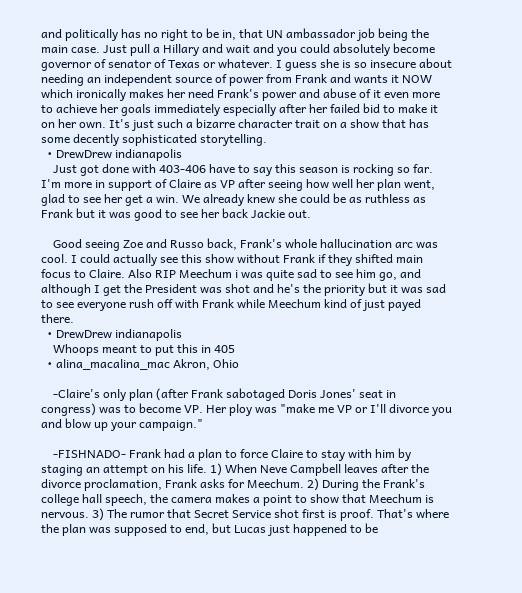and politically has no right to be in, that UN ambassador job being the main case. Just pull a Hillary and wait and you could absolutely become governor of senator of Texas or whatever. I guess she is so insecure about needing an independent source of power from Frank and wants it NOW which ironically makes her need Frank's power and abuse of it even more to achieve her goals immediately especially after her failed bid to make it on her own. It's just such a bizarre character trait on a show that has some decently sophisticated storytelling.
  • DrewDrew indianapolis
    Just got done with 403-406 have to say this season is rocking so far. I'm more in support of Claire as VP after seeing how well her plan went, glad to see her get a win. We already knew she could be as ruthless as Frank but it was good to see her back Jackie out.

    Good seeing Zoe and Russo back, Frank's whole hallucination arc was cool. I could actually see this show without Frank if they shifted main focus to Claire. Also RIP Meechum i was quite sad to see him go, and although I get the President was shot and he's the priority but it was sad to see everyone rush off with Frank while Meechum kind of just payed there.
  • DrewDrew indianapolis
    Whoops meant to put this in 405
  • alina_macalina_mac Akron, Ohio

    -Claire's only plan (after Frank sabotaged Doris Jones' seat in congress) was to become VP. Her ploy was "make me VP or I'll divorce you and blow up your campaign."

    -FISHNADO- Frank had a plan to force Claire to stay with him by staging an attempt on his life. 1) When Neve Campbell leaves after the divorce proclamation, Frank asks for Meechum. 2) During the Frank's college hall speech, the camera makes a point to show that Meechum is nervous. 3) The rumor that Secret Service shot first is proof. That's where the plan was supposed to end, but Lucas just happened to be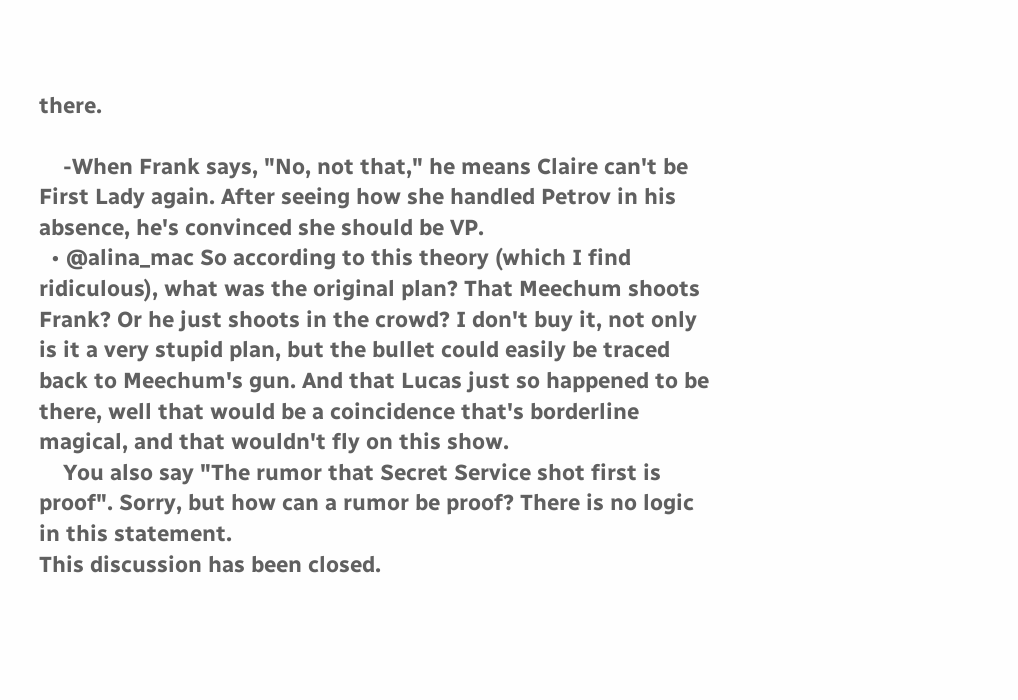there.

    -When Frank says, "No, not that," he means Claire can't be First Lady again. After seeing how she handled Petrov in his absence, he's convinced she should be VP.
  • @alina_mac So according to this theory (which I find ridiculous), what was the original plan? That Meechum shoots Frank? Or he just shoots in the crowd? I don't buy it, not only is it a very stupid plan, but the bullet could easily be traced back to Meechum's gun. And that Lucas just so happened to be there, well that would be a coincidence that's borderline magical, and that wouldn't fly on this show.
    You also say "The rumor that Secret Service shot first is proof". Sorry, but how can a rumor be proof? There is no logic in this statement.
This discussion has been closed.